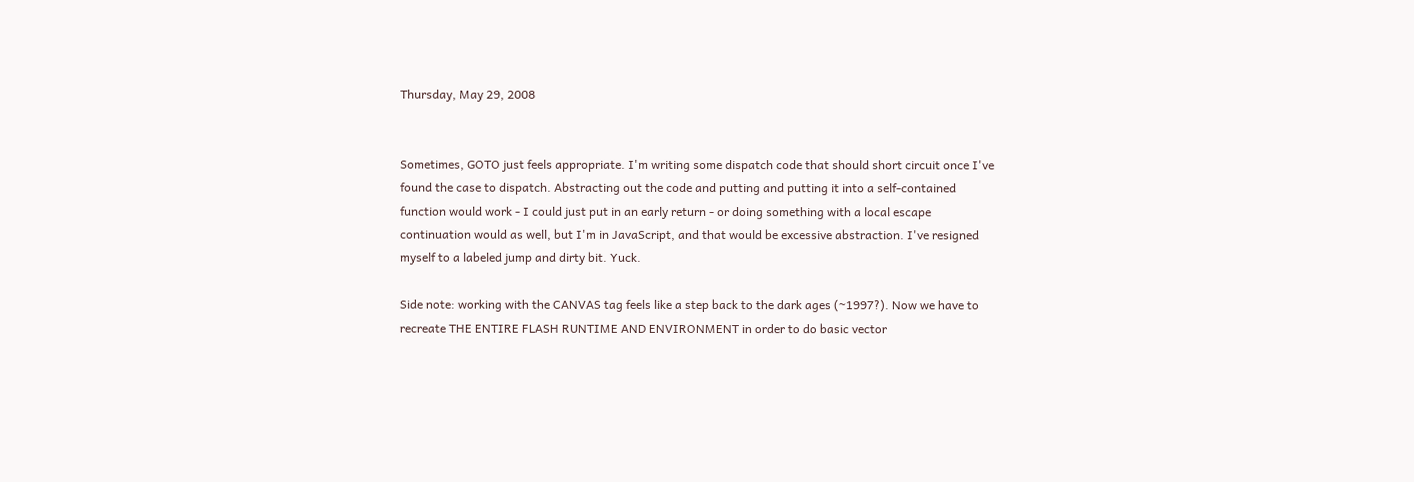Thursday, May 29, 2008


Sometimes, GOTO just feels appropriate. I'm writing some dispatch code that should short circuit once I've found the case to dispatch. Abstracting out the code and putting and putting it into a self-contained function would work - I could just put in an early return - or doing something with a local escape continuation would as well, but I'm in JavaScript, and that would be excessive abstraction. I've resigned myself to a labeled jump and dirty bit. Yuck.

Side note: working with the CANVAS tag feels like a step back to the dark ages (~1997?). Now we have to recreate THE ENTIRE FLASH RUNTIME AND ENVIRONMENT in order to do basic vector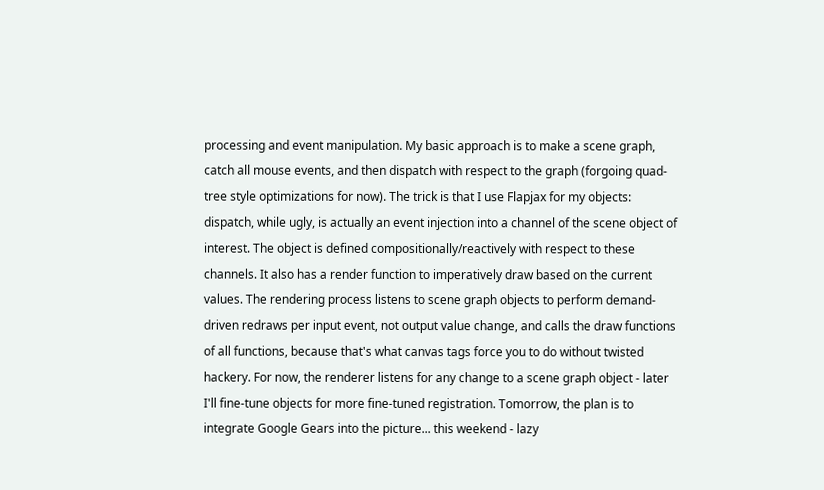processing and event manipulation. My basic approach is to make a scene graph, catch all mouse events, and then dispatch with respect to the graph (forgoing quad-tree style optimizations for now). The trick is that I use Flapjax for my objects: dispatch, while ugly, is actually an event injection into a channel of the scene object of interest. The object is defined compositionally/reactively with respect to these channels. It also has a render function to imperatively draw based on the current values. The rendering process listens to scene graph objects to perform demand-driven redraws per input event, not output value change, and calls the draw functions of all functions, because that's what canvas tags force you to do without twisted hackery. For now, the renderer listens for any change to a scene graph object - later I'll fine-tune objects for more fine-tuned registration. Tomorrow, the plan is to integrate Google Gears into the picture... this weekend - lazy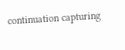continuation capturing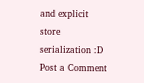and explicit store serialization :D
Post a Comment